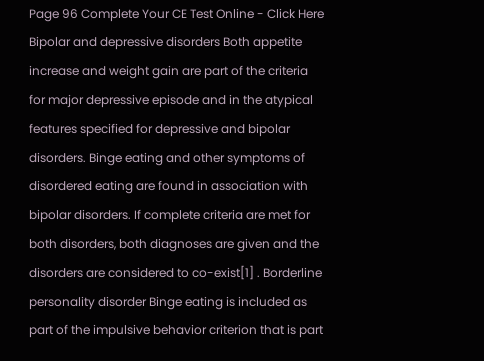Page 96 Complete Your CE Test Online - Click Here Bipolar and depressive disorders Both appetite increase and weight gain are part of the criteria for major depressive episode and in the atypical features specified for depressive and bipolar disorders. Binge eating and other symptoms of disordered eating are found in association with bipolar disorders. If complete criteria are met for both disorders, both diagnoses are given and the disorders are considered to co-exist[1] . Borderline personality disorder Binge eating is included as part of the impulsive behavior criterion that is part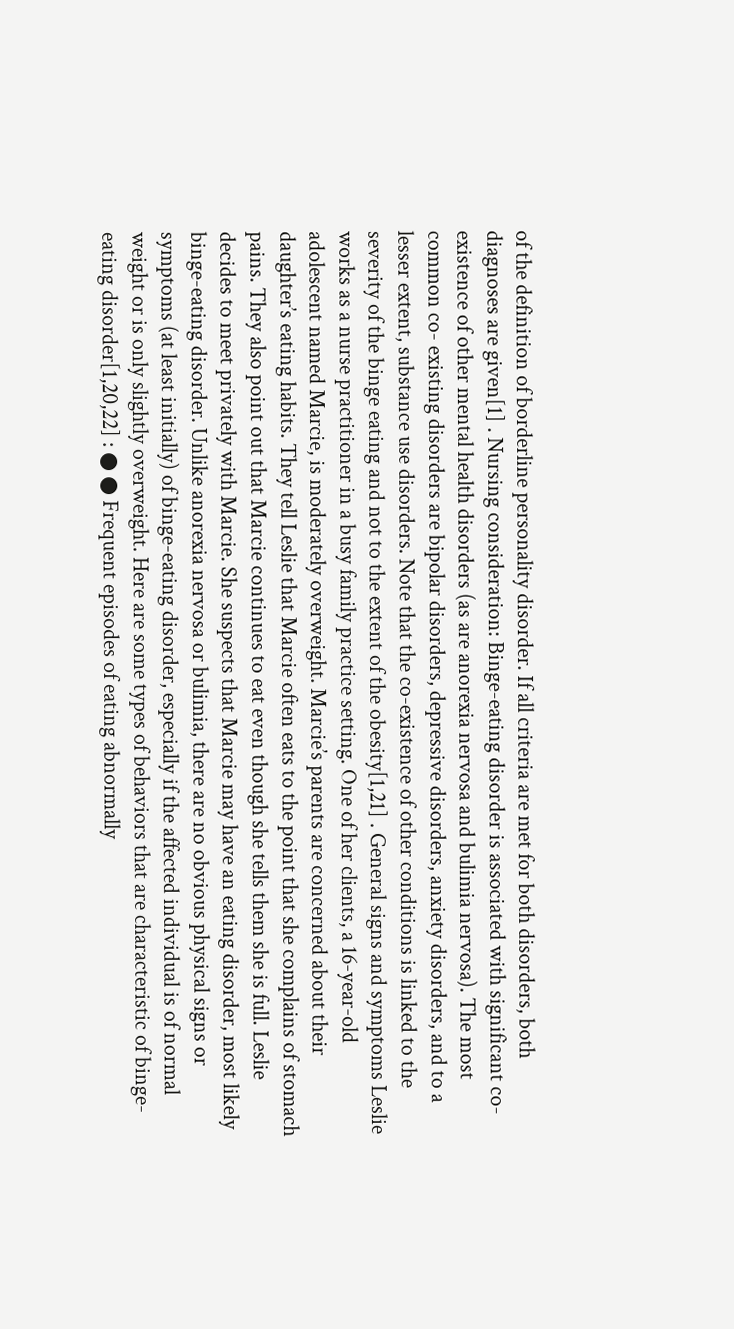of the definition of borderline personality disorder. If all criteria are met for both disorders, both diagnoses are given[1] . Nursing consideration: Binge-eating disorder is associated with significant co-existence of other mental health disorders (as are anorexia nervosa and bulimia nervosa). The most common co- existing disorders are bipolar disorders, depressive disorders, anxiety disorders, and to a lesser extent, substance use disorders. Note that the co-existence of other conditions is linked to the severity of the binge eating and not to the extent of the obesity[1,21] . General signs and symptoms Leslie works as a nurse practitioner in a busy family practice setting. One of her clients, a 16-year-old adolescent named Marcie, is moderately overweight. Marcie’s parents are concerned about their daughter’s eating habits. They tell Leslie that Marcie often eats to the point that she complains of stomach pains. They also point out that Marcie continues to eat even though she tells them she is full. Leslie decides to meet privately with Marcie. She suspects that Marcie may have an eating disorder, most likely binge-eating disorder. Unlike anorexia nervosa or bulimia, there are no obvious physical signs or symptoms (at least initially) of binge-eating disorder, especially if the affected individual is of normal weight or is only slightly overweight. Here are some types of behaviors that are characteristic of binge-eating disorder[1,20,22] : ● ● Frequent episodes of eating abnormally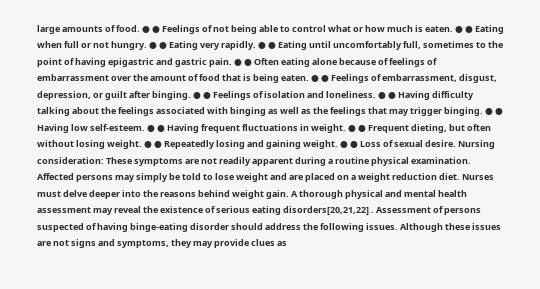large amounts of food. ● ● Feelings of not being able to control what or how much is eaten. ● ● Eating when full or not hungry. ● ● Eating very rapidly. ● ● Eating until uncomfortably full, sometimes to the point of having epigastric and gastric pain. ● ● Often eating alone because of feelings of embarrassment over the amount of food that is being eaten. ● ● Feelings of embarrassment, disgust, depression, or guilt after binging. ● ● Feelings of isolation and loneliness. ● ● Having difficulty talking about the feelings associated with binging as well as the feelings that may trigger binging. ● ● Having low self-esteem. ● ● Having frequent fluctuations in weight. ● ● Frequent dieting, but often without losing weight. ● ● Repeatedly losing and gaining weight. ● ● Loss of sexual desire. Nursing consideration: These symptoms are not readily apparent during a routine physical examination. Affected persons may simply be told to lose weight and are placed on a weight reduction diet. Nurses must delve deeper into the reasons behind weight gain. A thorough physical and mental health assessment may reveal the existence of serious eating disorders[20,21,22] . Assessment of persons suspected of having binge-eating disorder should address the following issues. Although these issues are not signs and symptoms, they may provide clues as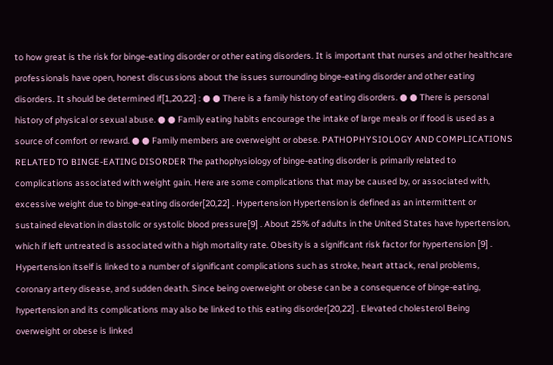to how great is the risk for binge-eating disorder or other eating disorders. It is important that nurses and other healthcare professionals have open, honest discussions about the issues surrounding binge-eating disorder and other eating disorders. It should be determined if[1,20,22] : ● ● There is a family history of eating disorders. ● ● There is personal history of physical or sexual abuse. ● ● Family eating habits encourage the intake of large meals or if food is used as a source of comfort or reward. ● ● Family members are overweight or obese. PATHOPHYSIOLOGY AND COMPLICATIONS RELATED TO BINGE-EATING DISORDER The pathophysiology of binge-eating disorder is primarily related to complications associated with weight gain. Here are some complications that may be caused by, or associated with, excessive weight due to binge-eating disorder[20,22] . Hypertension Hypertension is defined as an intermittent or sustained elevation in diastolic or systolic blood pressure[9] . About 25% of adults in the United States have hypertension, which if left untreated is associated with a high mortality rate. Obesity is a significant risk factor for hypertension [9] . Hypertension itself is linked to a number of significant complications such as stroke, heart attack, renal problems, coronary artery disease, and sudden death. Since being overweight or obese can be a consequence of binge-eating, hypertension and its complications may also be linked to this eating disorder[20,22] . Elevated cholesterol Being overweight or obese is linked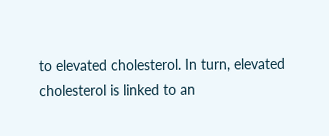to elevated cholesterol. In turn, elevated cholesterol is linked to an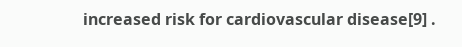increased risk for cardiovascular disease[9] .